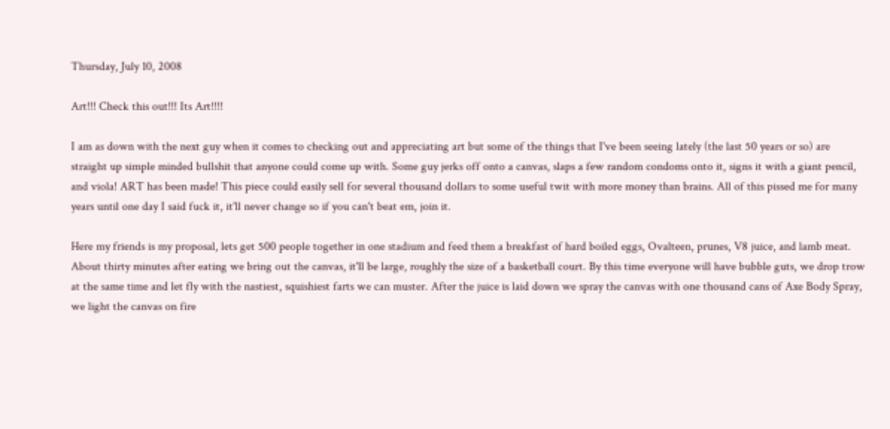Thursday, July 10, 2008

Art!!! Check this out!!! Its Art!!!!

I am as down with the next guy when it comes to checking out and appreciating art but some of the things that I've been seeing lately (the last 50 years or so) are straight up simple minded bullshit that anyone could come up with. Some guy jerks off onto a canvas, slaps a few random condoms onto it, signs it with a giant pencil, and viola! ART has been made! This piece could easily sell for several thousand dollars to some useful twit with more money than brains. All of this pissed me for many years until one day I said fuck it, it'll never change so if you can't beat em, join it.

Here my friends is my proposal, lets get 500 people together in one stadium and feed them a breakfast of hard boiled eggs, Ovalteen, prunes, V8 juice, and lamb meat. About thirty minutes after eating we bring out the canvas, it'll be large, roughly the size of a basketball court. By this time everyone will have bubble guts, we drop trow at the same time and let fly with the nastiest, squishiest farts we can muster. After the juice is laid down we spray the canvas with one thousand cans of Axe Body Spray, we light the canvas on fire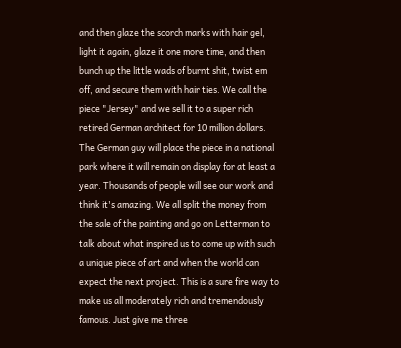and then glaze the scorch marks with hair gel, light it again, glaze it one more time, and then bunch up the little wads of burnt shit, twist em off, and secure them with hair ties. We call the piece "Jersey" and we sell it to a super rich retired German architect for 10 million dollars. The German guy will place the piece in a national park where it will remain on display for at least a year. Thousands of people will see our work and think it's amazing. We all split the money from the sale of the painting and go on Letterman to talk about what inspired us to come up with such a unique piece of art and when the world can expect the next project. This is a sure fire way to make us all moderately rich and tremendously famous. Just give me three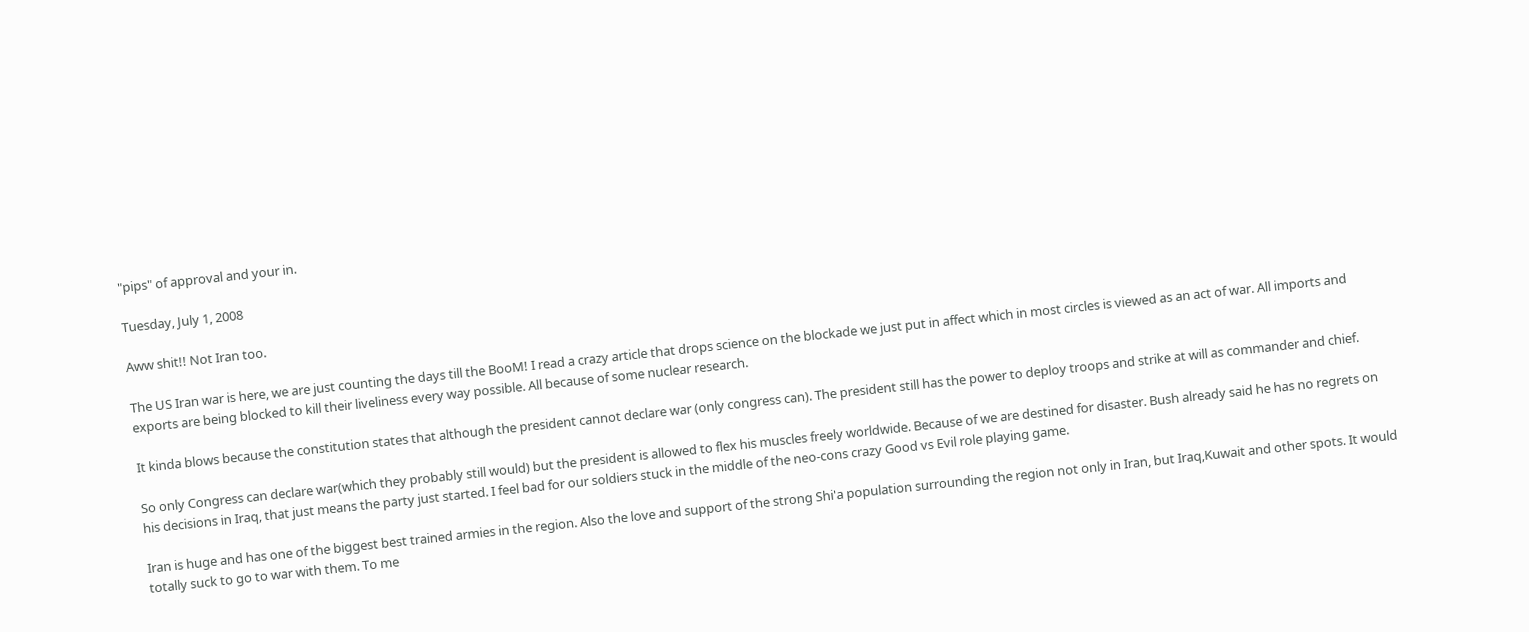"pips" of approval and your in.

Tuesday, July 1, 2008

Aww shit!! Not Iran too.

The US Iran war is here, we are just counting the days till the BooM! I read a crazy article that drops science on the blockade we just put in affect which in most circles is viewed as an act of war. All imports and exports are being blocked to kill their liveliness every way possible. All because of some nuclear research.

It kinda blows because the constitution states that although the president cannot declare war (only congress can). The president still has the power to deploy troops and strike at will as commander and chief.

So only Congress can declare war(which they probably still would) but the president is allowed to flex his muscles freely worldwide. Because of we are destined for disaster. Bush already said he has no regrets on his decisions in Iraq, that just means the party just started. I feel bad for our soldiers stuck in the middle of the neo-cons crazy Good vs Evil role playing game.

Iran is huge and has one of the biggest best trained armies in the region. Also the love and support of the strong Shi'a population surrounding the region not only in Iran, but Iraq,Kuwait and other spots. It would totally suck to go to war with them. To me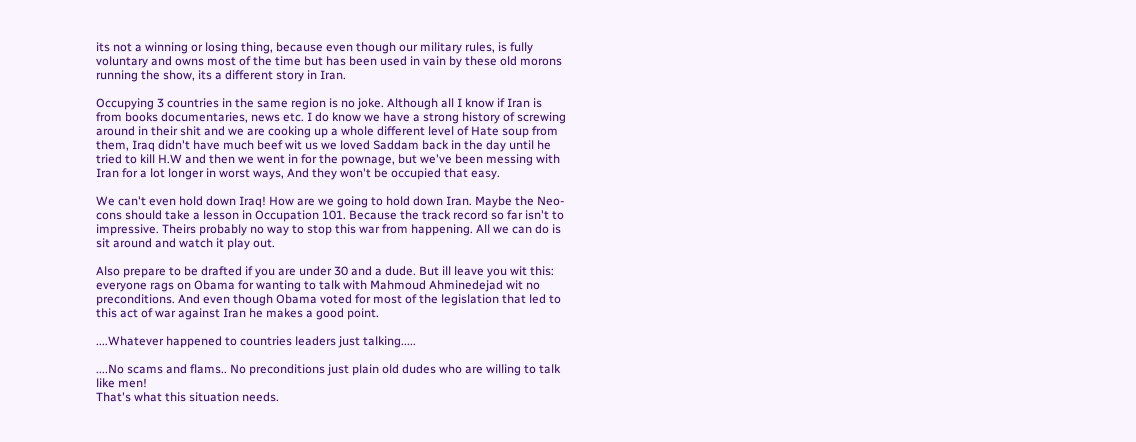its not a winning or losing thing, because even though our military rules, is fully voluntary and owns most of the time but has been used in vain by these old morons running the show, its a different story in Iran.

Occupying 3 countries in the same region is no joke. Although all I know if Iran is from books documentaries, news etc. I do know we have a strong history of screwing around in their shit and we are cooking up a whole different level of Hate soup from them, Iraq didn't have much beef wit us we loved Saddam back in the day until he tried to kill H.W and then we went in for the pownage, but we've been messing with Iran for a lot longer in worst ways, And they won't be occupied that easy.

We can't even hold down Iraq! How are we going to hold down Iran. Maybe the Neo-cons should take a lesson in Occupation 101. Because the track record so far isn't to impressive. Theirs probably no way to stop this war from happening. All we can do is sit around and watch it play out.

Also prepare to be drafted if you are under 30 and a dude. But ill leave you wit this: everyone rags on Obama for wanting to talk with Mahmoud Ahminedejad wit no preconditions. And even though Obama voted for most of the legislation that led to this act of war against Iran he makes a good point.

....Whatever happened to countries leaders just talking.....

....No scams and flams.. No preconditions just plain old dudes who are willing to talk like men!
That's what this situation needs.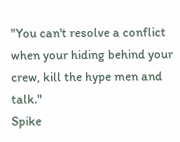"You can't resolve a conflict when your hiding behind your crew, kill the hype men and talk."
Spike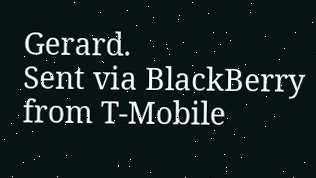Gerard.
Sent via BlackBerry from T-Mobile